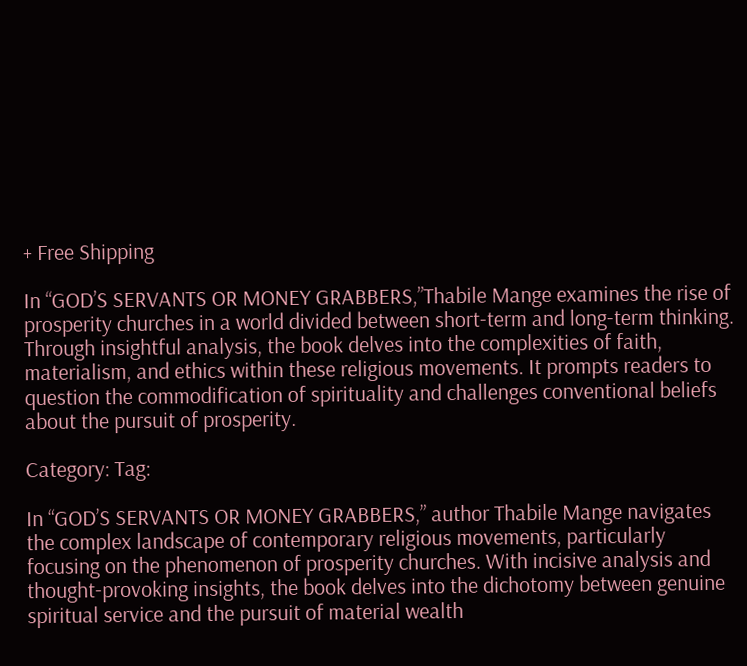+ Free Shipping

In “GOD’S SERVANTS OR MONEY GRABBERS,”Thabile Mange examines the rise of prosperity churches in a world divided between short-term and long-term thinking. Through insightful analysis, the book delves into the complexities of faith, materialism, and ethics within these religious movements. It prompts readers to question the commodification of spirituality and challenges conventional beliefs about the pursuit of prosperity.

Category: Tag:

In “GOD’S SERVANTS OR MONEY GRABBERS,” author Thabile Mange navigates the complex landscape of contemporary religious movements, particularly focusing on the phenomenon of prosperity churches. With incisive analysis and thought-provoking insights, the book delves into the dichotomy between genuine spiritual service and the pursuit of material wealth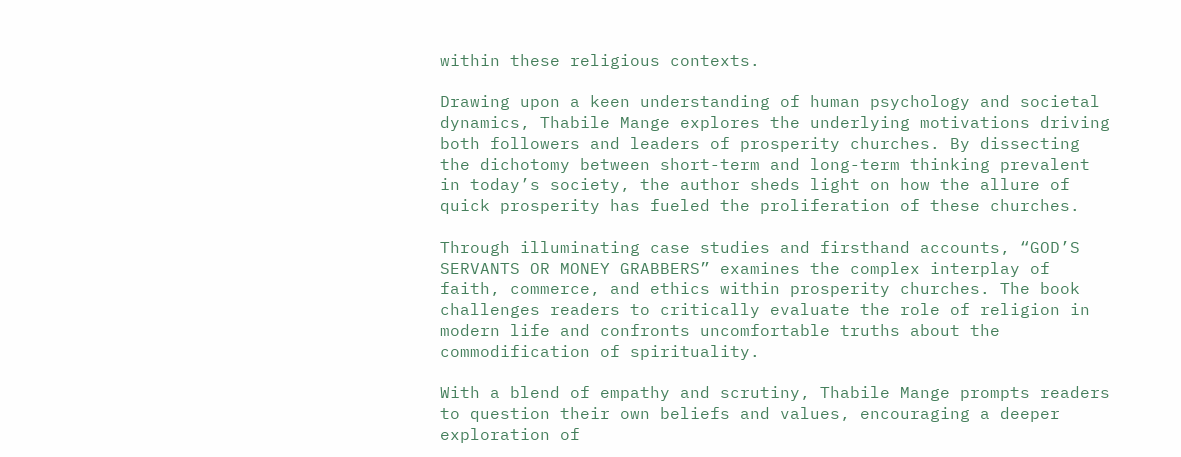within these religious contexts.

Drawing upon a keen understanding of human psychology and societal dynamics, Thabile Mange explores the underlying motivations driving both followers and leaders of prosperity churches. By dissecting the dichotomy between short-term and long-term thinking prevalent in today’s society, the author sheds light on how the allure of quick prosperity has fueled the proliferation of these churches.

Through illuminating case studies and firsthand accounts, “GOD’S SERVANTS OR MONEY GRABBERS” examines the complex interplay of faith, commerce, and ethics within prosperity churches. The book challenges readers to critically evaluate the role of religion in modern life and confronts uncomfortable truths about the commodification of spirituality.

With a blend of empathy and scrutiny, Thabile Mange prompts readers to question their own beliefs and values, encouraging a deeper exploration of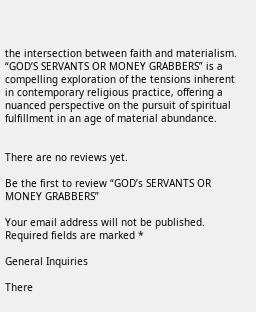the intersection between faith and materialism. “GOD’S SERVANTS OR MONEY GRABBERS” is a compelling exploration of the tensions inherent in contemporary religious practice, offering a nuanced perspective on the pursuit of spiritual fulfillment in an age of material abundance.


There are no reviews yet.

Be the first to review “GOD’s SERVANTS OR MONEY GRABBERS”

Your email address will not be published. Required fields are marked *

General Inquiries

There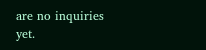are no inquiries yet.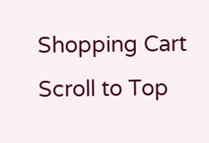Shopping Cart
Scroll to Top